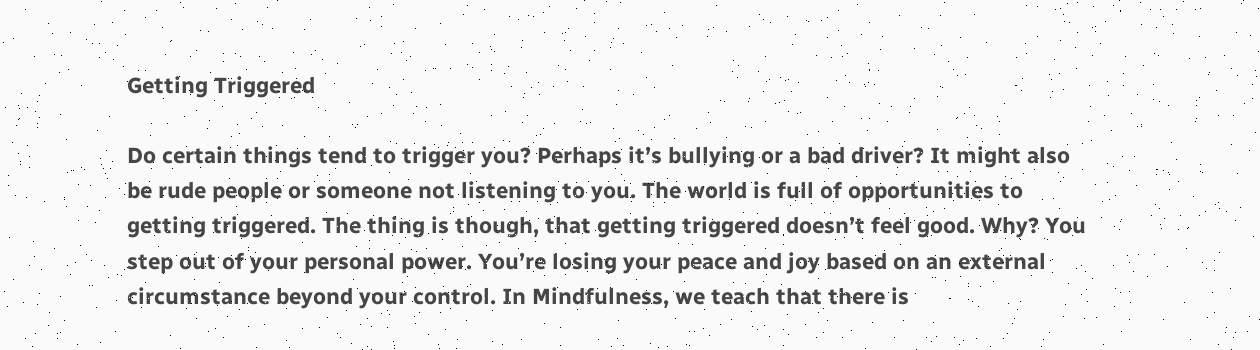Getting Triggered

Do certain things tend to trigger you? Perhaps it’s bullying or a bad driver? It might also be rude people or someone not listening to you. The world is full of opportunities to getting triggered. The thing is though, that getting triggered doesn’t feel good. Why? You step out of your personal power. You’re losing your peace and joy based on an external circumstance beyond your control. In Mindfulness, we teach that there is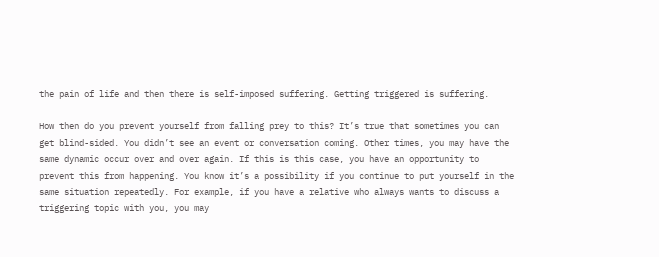the pain of life and then there is self-imposed suffering. Getting triggered is suffering.

How then do you prevent yourself from falling prey to this? It’s true that sometimes you can get blind-sided. You didn’t see an event or conversation coming. Other times, you may have the same dynamic occur over and over again. If this is this case, you have an opportunity to prevent this from happening. You know it’s a possibility if you continue to put yourself in the same situation repeatedly. For example, if you have a relative who always wants to discuss a triggering topic with you, you may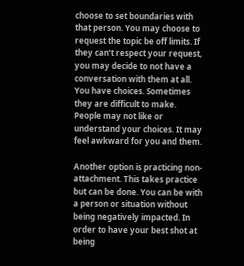choose to set boundaries with that person. You may choose to request the topic be off limits. If they can’t respect your request, you may decide to not have a conversation with them at all. You have choices. Sometimes they are difficult to make. People may not like or understand your choices. It may feel awkward for you and them.

Another option is practicing non-attachment. This takes practice but can be done. You can be with a person or situation without being negatively impacted. In order to have your best shot at being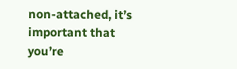non-attached, it’s important that you’re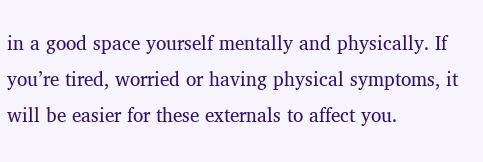in a good space yourself mentally and physically. If you’re tired, worried or having physical symptoms, it will be easier for these externals to affect you.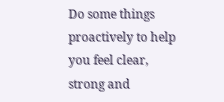Do some things proactively to help you feel clear, strong and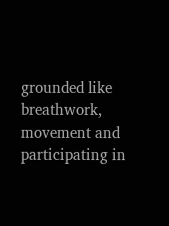grounded like breathwork, movement and participating in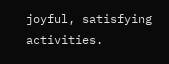joyful, satisfying activities.